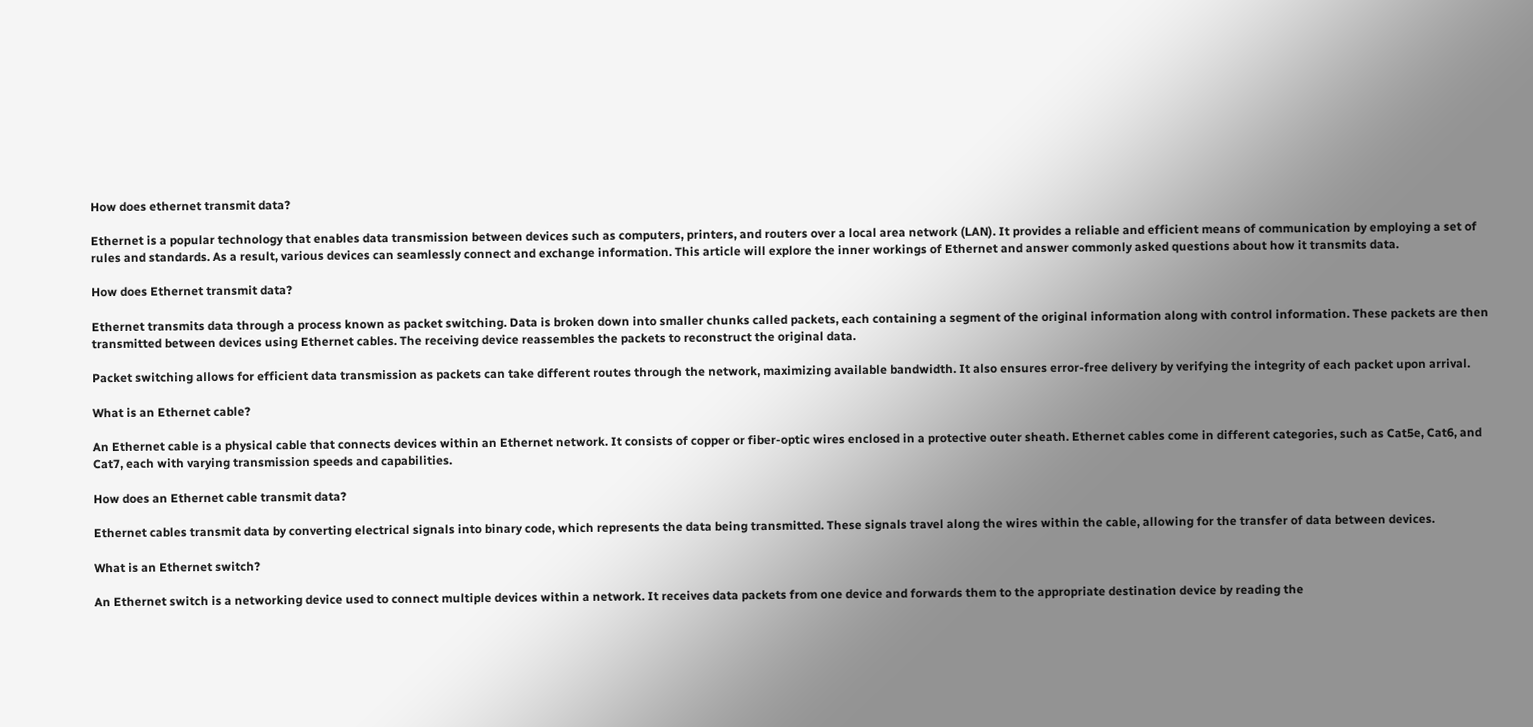How does ethernet transmit data?

Ethernet is a popular technology that enables data transmission between devices such as computers, printers, and routers over a local area network (LAN). It provides a reliable and efficient means of communication by employing a set of rules and standards. As a result, various devices can seamlessly connect and exchange information. This article will explore the inner workings of Ethernet and answer commonly asked questions about how it transmits data.

How does Ethernet transmit data?

Ethernet transmits data through a process known as packet switching. Data is broken down into smaller chunks called packets, each containing a segment of the original information along with control information. These packets are then transmitted between devices using Ethernet cables. The receiving device reassembles the packets to reconstruct the original data.

Packet switching allows for efficient data transmission as packets can take different routes through the network, maximizing available bandwidth. It also ensures error-free delivery by verifying the integrity of each packet upon arrival.

What is an Ethernet cable?

An Ethernet cable is a physical cable that connects devices within an Ethernet network. It consists of copper or fiber-optic wires enclosed in a protective outer sheath. Ethernet cables come in different categories, such as Cat5e, Cat6, and Cat7, each with varying transmission speeds and capabilities.

How does an Ethernet cable transmit data?

Ethernet cables transmit data by converting electrical signals into binary code, which represents the data being transmitted. These signals travel along the wires within the cable, allowing for the transfer of data between devices.

What is an Ethernet switch?

An Ethernet switch is a networking device used to connect multiple devices within a network. It receives data packets from one device and forwards them to the appropriate destination device by reading the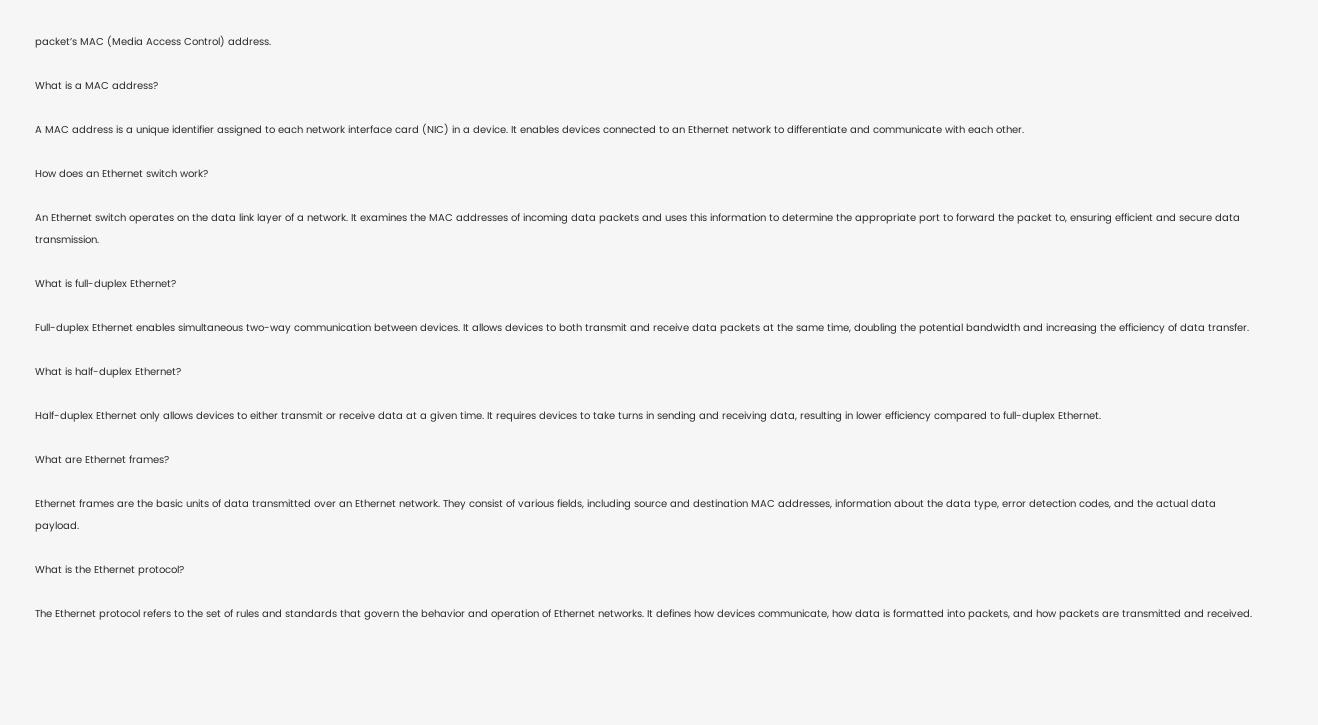packet’s MAC (Media Access Control) address.

What is a MAC address?

A MAC address is a unique identifier assigned to each network interface card (NIC) in a device. It enables devices connected to an Ethernet network to differentiate and communicate with each other.

How does an Ethernet switch work?

An Ethernet switch operates on the data link layer of a network. It examines the MAC addresses of incoming data packets and uses this information to determine the appropriate port to forward the packet to, ensuring efficient and secure data transmission.

What is full-duplex Ethernet?

Full-duplex Ethernet enables simultaneous two-way communication between devices. It allows devices to both transmit and receive data packets at the same time, doubling the potential bandwidth and increasing the efficiency of data transfer.

What is half-duplex Ethernet?

Half-duplex Ethernet only allows devices to either transmit or receive data at a given time. It requires devices to take turns in sending and receiving data, resulting in lower efficiency compared to full-duplex Ethernet.

What are Ethernet frames?

Ethernet frames are the basic units of data transmitted over an Ethernet network. They consist of various fields, including source and destination MAC addresses, information about the data type, error detection codes, and the actual data payload.

What is the Ethernet protocol?

The Ethernet protocol refers to the set of rules and standards that govern the behavior and operation of Ethernet networks. It defines how devices communicate, how data is formatted into packets, and how packets are transmitted and received.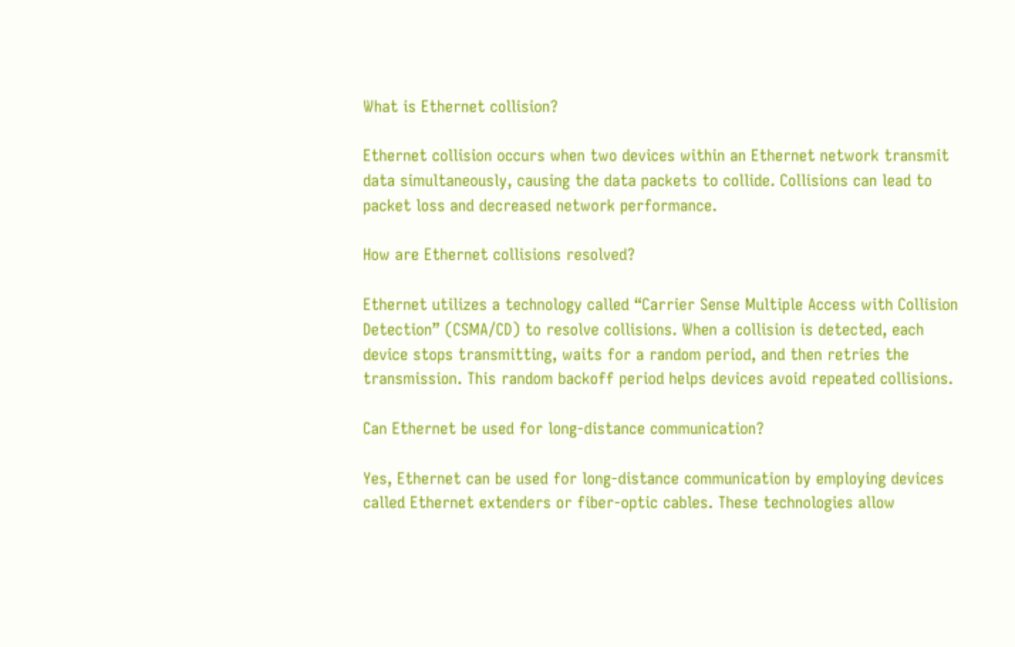What is Ethernet collision?

Ethernet collision occurs when two devices within an Ethernet network transmit data simultaneously, causing the data packets to collide. Collisions can lead to packet loss and decreased network performance.

How are Ethernet collisions resolved?

Ethernet utilizes a technology called “Carrier Sense Multiple Access with Collision Detection” (CSMA/CD) to resolve collisions. When a collision is detected, each device stops transmitting, waits for a random period, and then retries the transmission. This random backoff period helps devices avoid repeated collisions.

Can Ethernet be used for long-distance communication?

Yes, Ethernet can be used for long-distance communication by employing devices called Ethernet extenders or fiber-optic cables. These technologies allow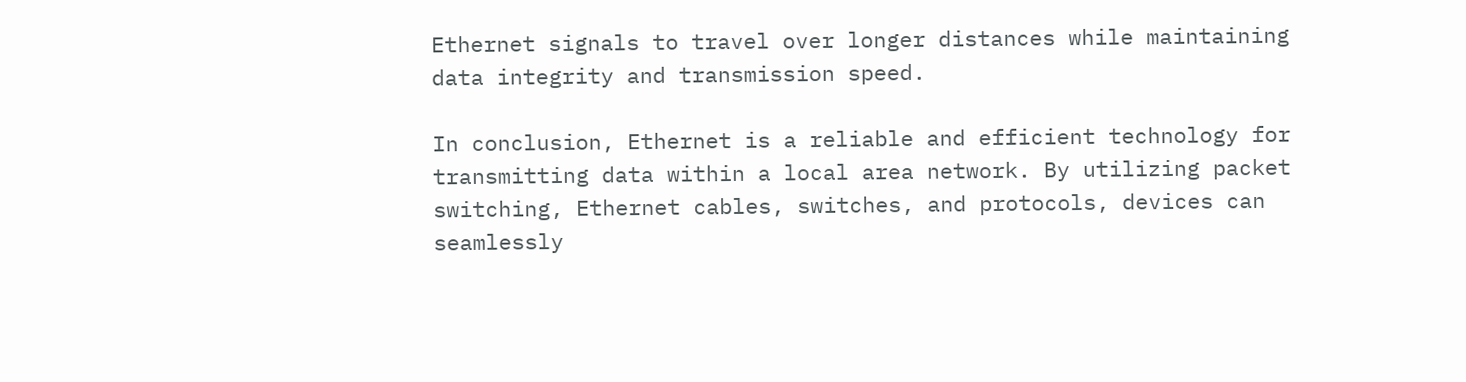Ethernet signals to travel over longer distances while maintaining data integrity and transmission speed.

In conclusion, Ethernet is a reliable and efficient technology for transmitting data within a local area network. By utilizing packet switching, Ethernet cables, switches, and protocols, devices can seamlessly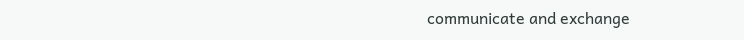communicate and exchange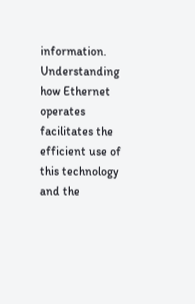information. Understanding how Ethernet operates facilitates the efficient use of this technology and the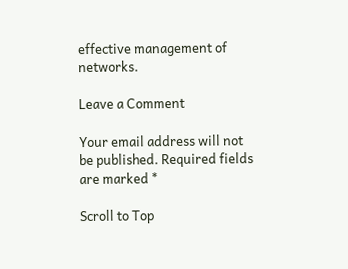effective management of networks.

Leave a Comment

Your email address will not be published. Required fields are marked *

Scroll to Top